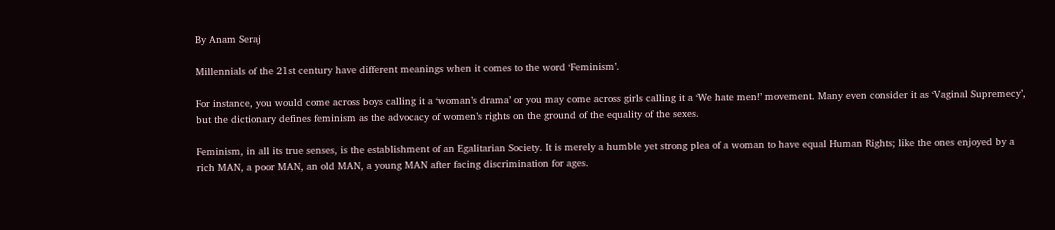By Anam Seraj

Millennials of the 21st century have different meanings when it comes to the word ‘Feminism’.

For instance, you would come across boys calling it a ‘woman’s drama’ or you may come across girls calling it a ‘We hate men!’ movement. Many even consider it as ‘Vaginal Supremecy’, but the dictionary defines feminism as the advocacy of women’s rights on the ground of the equality of the sexes.

Feminism, in all its true senses, is the establishment of an Egalitarian Society. It is merely a humble yet strong plea of a woman to have equal Human Rights; like the ones enjoyed by a rich MAN, a poor MAN, an old MAN, a young MAN after facing discrimination for ages.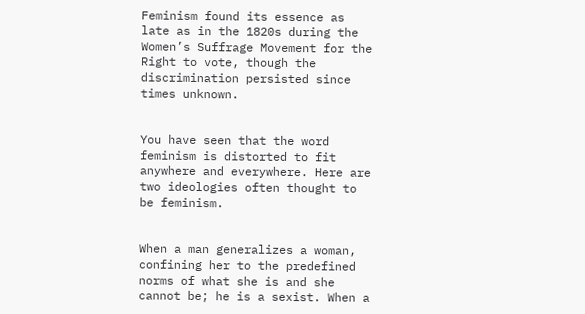Feminism found its essence as late as in the 1820s during the Women’s Suffrage Movement for the Right to vote, though the discrimination persisted since times unknown.


You have seen that the word feminism is distorted to fit anywhere and everywhere. Here are two ideologies often thought to be feminism.


When a man generalizes a woman, confining her to the predefined norms of what she is and she cannot be; he is a sexist. When a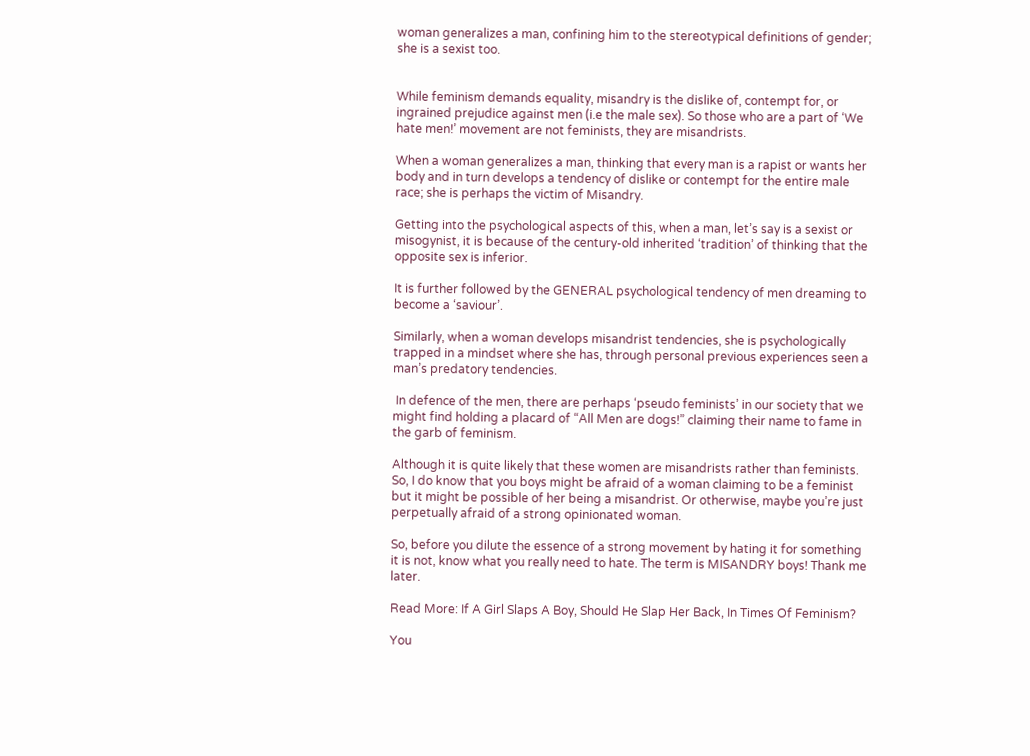woman generalizes a man, confining him to the stereotypical definitions of gender; she is a sexist too.


While feminism demands equality, misandry is the dislike of, contempt for, or ingrained prejudice against men (i.e the male sex). So those who are a part of ‘We hate men!’ movement are not feminists, they are misandrists.

When a woman generalizes a man, thinking that every man is a rapist or wants her body and in turn develops a tendency of dislike or contempt for the entire male race; she is perhaps the victim of Misandry.

Getting into the psychological aspects of this, when a man, let’s say is a sexist or misogynist, it is because of the century-old inherited ‘tradition’ of thinking that the opposite sex is inferior.

It is further followed by the GENERAL psychological tendency of men dreaming to become a ‘saviour’.

Similarly, when a woman develops misandrist tendencies, she is psychologically trapped in a mindset where she has, through personal previous experiences seen a man’s predatory tendencies.

 In defence of the men, there are perhaps ‘pseudo feminists’ in our society that we might find holding a placard of “All Men are dogs!” claiming their name to fame in the garb of feminism.

Although it is quite likely that these women are misandrists rather than feminists. So, I do know that you boys might be afraid of a woman claiming to be a feminist but it might be possible of her being a misandrist. Or otherwise, maybe you’re just perpetually afraid of a strong opinionated woman.

So, before you dilute the essence of a strong movement by hating it for something it is not, know what you really need to hate. The term is MISANDRY boys! Thank me later.

Read More: If A Girl Slaps A Boy, Should He Slap Her Back, In Times Of Feminism?

You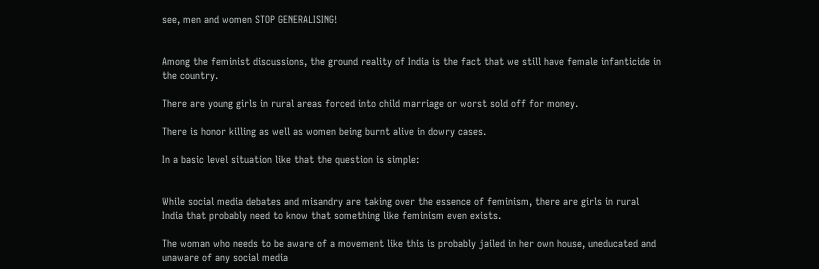see, men and women STOP GENERALISING!


Among the feminist discussions, the ground reality of India is the fact that we still have female infanticide in the country.

There are young girls in rural areas forced into child marriage or worst sold off for money.

There is honor killing as well as women being burnt alive in dowry cases.

In a basic level situation like that the question is simple:


While social media debates and misandry are taking over the essence of feminism, there are girls in rural India that probably need to know that something like feminism even exists.

The woman who needs to be aware of a movement like this is probably jailed in her own house, uneducated and unaware of any social media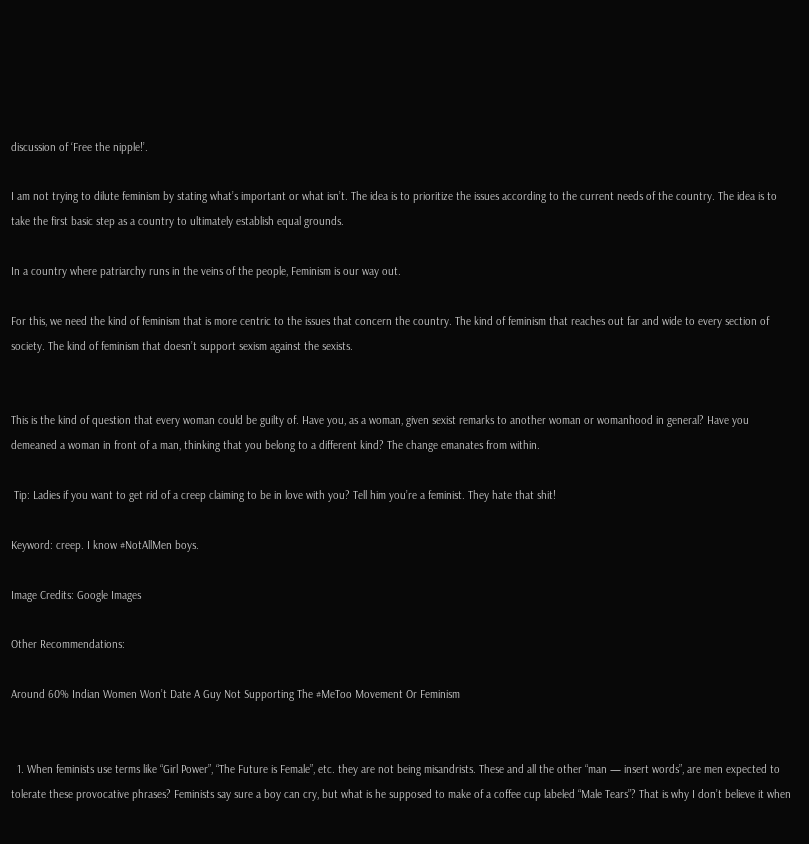discussion of ‘Free the nipple!’.

I am not trying to dilute feminism by stating what’s important or what isn’t. The idea is to prioritize the issues according to the current needs of the country. The idea is to take the first basic step as a country to ultimately establish equal grounds.

In a country where patriarchy runs in the veins of the people, Feminism is our way out.

For this, we need the kind of feminism that is more centric to the issues that concern the country. The kind of feminism that reaches out far and wide to every section of society. The kind of feminism that doesn’t support sexism against the sexists.


This is the kind of question that every woman could be guilty of. Have you, as a woman, given sexist remarks to another woman or womanhood in general? Have you demeaned a woman in front of a man, thinking that you belong to a different kind? The change emanates from within.

 Tip: Ladies if you want to get rid of a creep claiming to be in love with you? Tell him you’re a feminist. They hate that shit!

Keyword: creep. I know #NotAllMen boys.

Image Credits: Google Images

Other Recommendations:

Around 60% Indian Women Won’t Date A Guy Not Supporting The #MeToo Movement Or Feminism


  1. When feminists use terms like “Girl Power”, “The Future is Female”, etc. they are not being misandrists. These and all the other “man — insert words”, are men expected to tolerate these provocative phrases? Feminists say sure a boy can cry, but what is he supposed to make of a coffee cup labeled “Male Tears”? That is why I don’t believe it when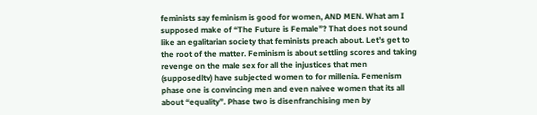feminists say feminism is good for women, AND MEN. What am I supposed make of “The Future is Female”? That does not sound like an egalitarian society that feminists preach about. Let’s get to the root of the matter. Feminism is about settling scores and taking revenge on the male sex for all the injustices that men (supposedltv) have subjected women to for millenia. Femenism phase one is convincing men and even naivee women that its all about “equality”. Phase two is disenfranchising men by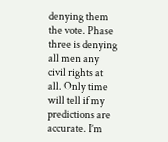denying them the vote. Phase three is denying all men any civil rights at all. Only time will tell if my predictions are accurate. I’m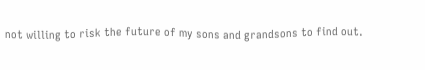not willing to risk the future of my sons and grandsons to find out.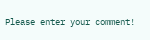Please enter your comment!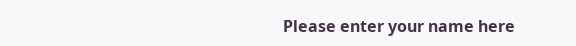Please enter your name here